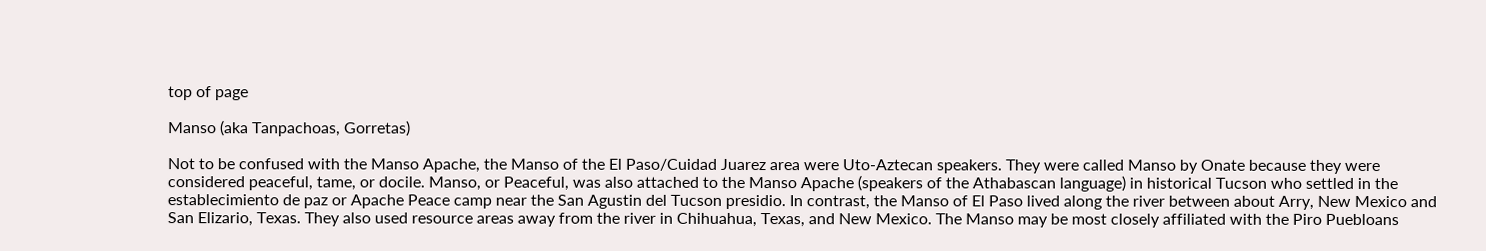top of page

Manso (aka Tanpachoas, Gorretas)

Not to be confused with the Manso Apache, the Manso of the El Paso/Cuidad Juarez area were Uto-Aztecan speakers. They were called Manso by Onate because they were considered peaceful, tame, or docile. Manso, or Peaceful, was also attached to the Manso Apache (speakers of the Athabascan language) in historical Tucson who settled in the establecimiento de paz or Apache Peace camp near the San Agustin del Tucson presidio. In contrast, the Manso of El Paso lived along the river between about Arry, New Mexico and San Elizario, Texas. They also used resource areas away from the river in Chihuahua, Texas, and New Mexico. The Manso may be most closely affiliated with the Piro Puebloans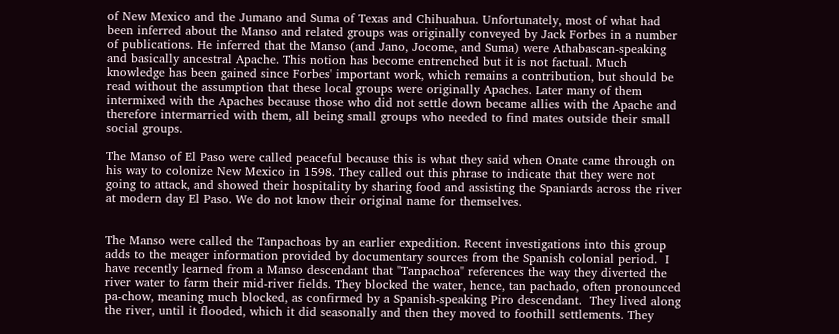of New Mexico and the Jumano and Suma of Texas and Chihuahua. Unfortunately, most of what had been inferred about the Manso and related groups was originally conveyed by Jack Forbes in a number of publications. He inferred that the Manso (and Jano, Jocome, and Suma) were Athabascan-speaking and basically ancestral Apache. This notion has become entrenched but it is not factual. Much knowledge has been gained since Forbes' important work, which remains a contribution, but should be read without the assumption that these local groups were originally Apaches. Later many of them intermixed with the Apaches because those who did not settle down became allies with the Apache and therefore intermarried with them, all being small groups who needed to find mates outside their small social groups.

The Manso of El Paso were called peaceful because this is what they said when Onate came through on his way to colonize New Mexico in 1598. They called out this phrase to indicate that they were not going to attack, and showed their hospitality by sharing food and assisting the Spaniards across the river at modern day El Paso. We do not know their original name for themselves.


The Manso were called the Tanpachoas by an earlier expedition. Recent investigations into this group adds to the meager information provided by documentary sources from the Spanish colonial period.  I have recently learned from a Manso descendant that "Tanpachoa" references the way they diverted the river water to farm their mid-river fields. They blocked the water, hence, tan pachado, often pronounced pa-chow, meaning much blocked, as confirmed by a Spanish-speaking Piro descendant.  They lived along the river, until it flooded, which it did seasonally and then they moved to foothill settlements. They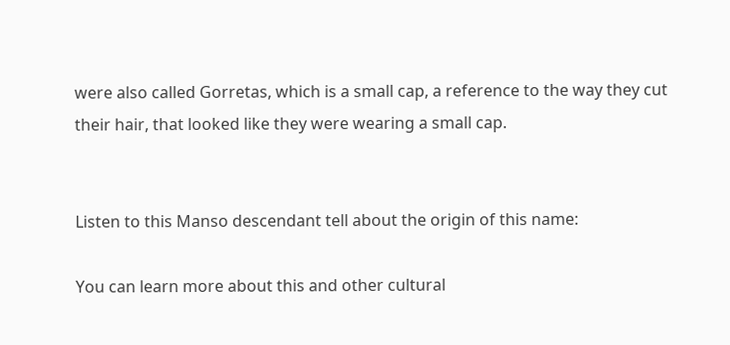were also called Gorretas, which is a small cap, a reference to the way they cut their hair, that looked like they were wearing a small cap.


Listen to this Manso descendant tell about the origin of this name:

You can learn more about this and other cultural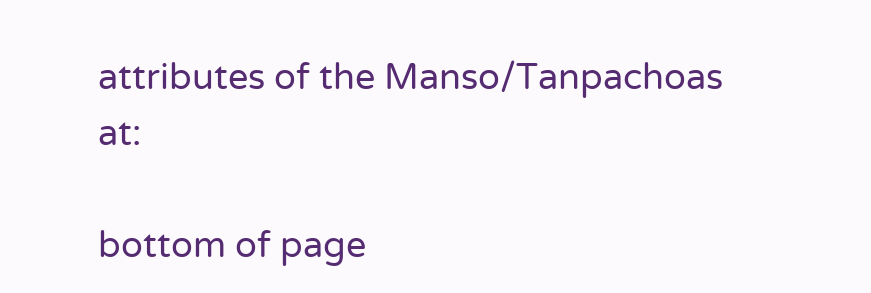attributes of the Manso/Tanpachoas at:

bottom of page